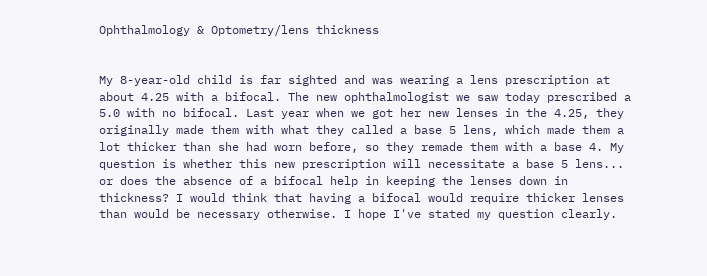Ophthalmology & Optometry/lens thickness


My 8-year-old child is far sighted and was wearing a lens prescription at about 4.25 with a bifocal. The new ophthalmologist we saw today prescribed a 5.0 with no bifocal. Last year when we got her new lenses in the 4.25, they originally made them with what they called a base 5 lens, which made them a lot thicker than she had worn before, so they remade them with a base 4. My question is whether this new prescription will necessitate a base 5 lens... or does the absence of a bifocal help in keeping the lenses down in thickness? I would think that having a bifocal would require thicker lenses than would be necessary otherwise. I hope I've stated my question clearly.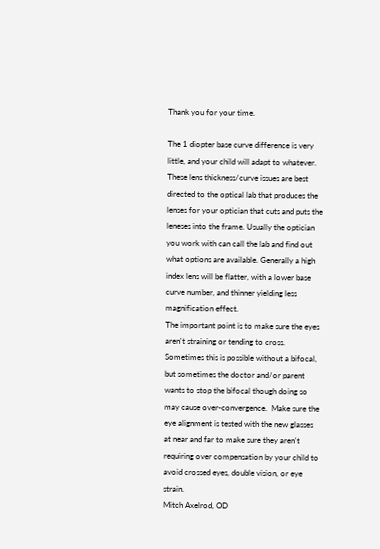Thank you for your time.

The 1 diopter base curve difference is very little, and your child will adapt to whatever.  These lens thickness/curve issues are best directed to the optical lab that produces the lenses for your optician that cuts and puts the leneses into the frame. Usually the optician you work with can call the lab and find out what options are available. Generally a high index lens will be flatter, with a lower base curve number, and thinner yielding less magnification effect.
The important point is to make sure the eyes aren't straining or tending to cross.  Sometimes this is possible without a bifocal, but sometimes the doctor and/or parent wants to stop the bifocal though doing so may cause over-convergence.  Make sure the eye alignment is tested with the new glasses at near and far to make sure they aren't requiring over compensation by your child to avoid crossed eyes, double vision, or eye strain.
Mitch Axelrod, OD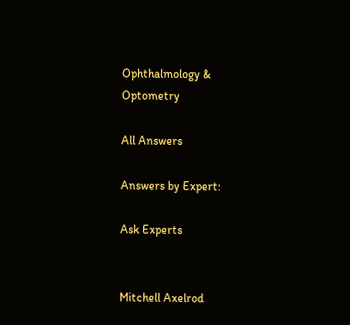Ophthalmology & Optometry

All Answers

Answers by Expert:

Ask Experts


Mitchell Axelrod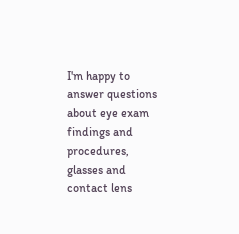I'm happy to answer questions about eye exam findings and procedures, glasses and contact lens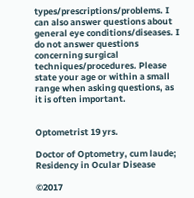types/prescriptions/problems. I can also answer questions about general eye conditions/diseases. I do not answer questions concerning surgical techniques/procedures. Please state your age or within a small range when asking questions, as it is often important.


Optometrist 19 yrs.

Doctor of Optometry, cum laude; Residency in Ocular Disease

©2017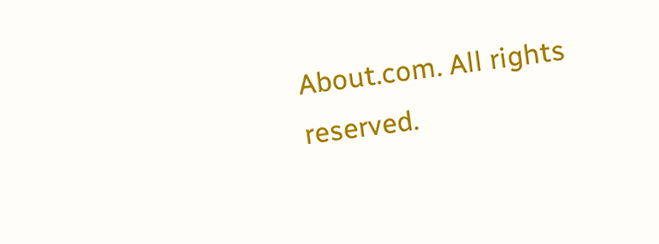About.com. All rights reserved.